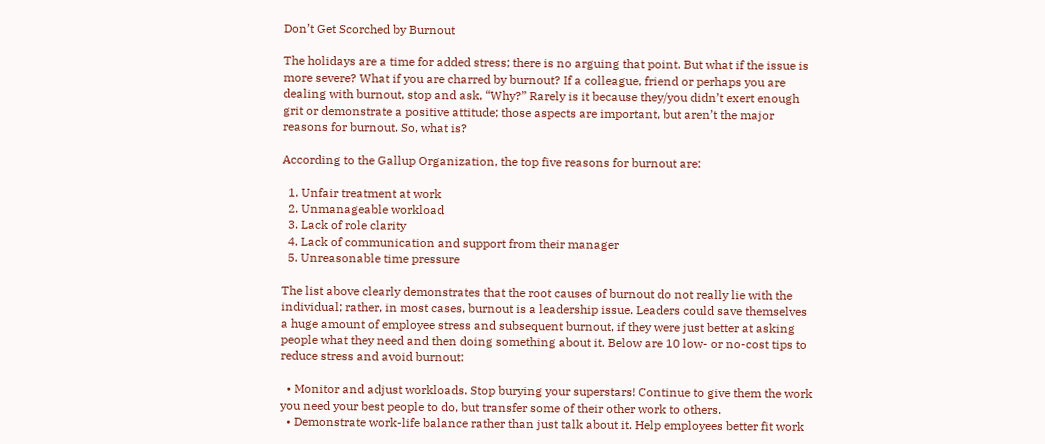Don’t Get Scorched by Burnout

The holidays are a time for added stress; there is no arguing that point. But what if the issue is more severe? What if you are charred by burnout? If a colleague, friend or perhaps you are dealing with burnout, stop and ask, “Why?” Rarely is it because they/you didn’t exert enough grit or demonstrate a positive attitude; those aspects are important, but aren’t the major reasons for burnout. So, what is?

According to the Gallup Organization, the top five reasons for burnout are:

  1. Unfair treatment at work
  2. Unmanageable workload
  3. Lack of role clarity
  4. Lack of communication and support from their manager
  5. Unreasonable time pressure

The list above clearly demonstrates that the root causes of burnout do not really lie with the individual; rather, in most cases, burnout is a leadership issue. Leaders could save themselves a huge amount of employee stress and subsequent burnout, if they were just better at asking people what they need and then doing something about it. Below are 10 low- or no-cost tips to reduce stress and avoid burnout:

  • Monitor and adjust workloads. Stop burying your superstars! Continue to give them the work you need your best people to do, but transfer some of their other work to others.
  • Demonstrate work-life balance rather than just talk about it. Help employees better fit work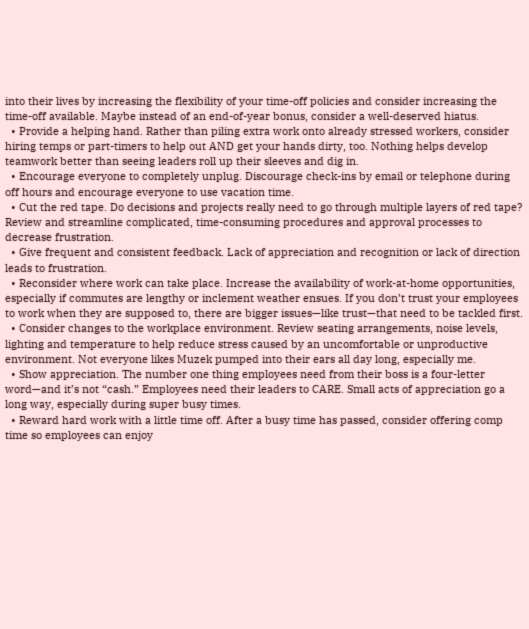into their lives by increasing the flexibility of your time-off policies and consider increasing the time-off available. Maybe instead of an end-of-year bonus, consider a well-deserved hiatus.
  • Provide a helping hand. Rather than piling extra work onto already stressed workers, consider hiring temps or part-timers to help out AND get your hands dirty, too. Nothing helps develop teamwork better than seeing leaders roll up their sleeves and dig in.
  • Encourage everyone to completely unplug. Discourage check-ins by email or telephone during off hours and encourage everyone to use vacation time.
  • Cut the red tape. Do decisions and projects really need to go through multiple layers of red tape? Review and streamline complicated, time-consuming procedures and approval processes to decrease frustration.
  • Give frequent and consistent feedback. Lack of appreciation and recognition or lack of direction leads to frustration.
  • Reconsider where work can take place. Increase the availability of work-at-home opportunities, especially if commutes are lengthy or inclement weather ensues. If you don’t trust your employees to work when they are supposed to, there are bigger issues—like trust—that need to be tackled first.
  • Consider changes to the workplace environment. Review seating arrangements, noise levels, lighting and temperature to help reduce stress caused by an uncomfortable or unproductive environment. Not everyone likes Muzek pumped into their ears all day long, especially me.
  • Show appreciation. The number one thing employees need from their boss is a four-letter word—and it’s not “cash.” Employees need their leaders to CARE. Small acts of appreciation go a long way, especially during super busy times.
  • Reward hard work with a little time off. After a busy time has passed, consider offering comp time so employees can enjoy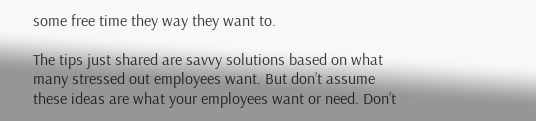some free time they way they want to.

The tips just shared are savvy solutions based on what many stressed out employees want. But don’t assume these ideas are what your employees want or need. Don’t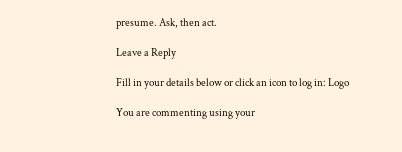presume. Ask, then act.

Leave a Reply

Fill in your details below or click an icon to log in: Logo

You are commenting using your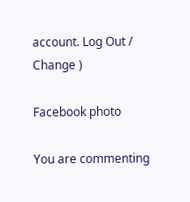account. Log Out /  Change )

Facebook photo

You are commenting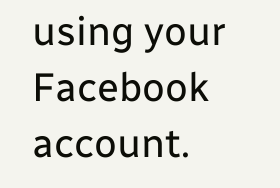using your Facebook account.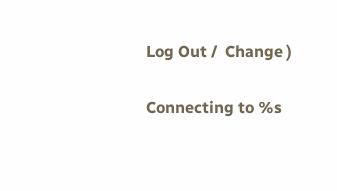Log Out /  Change )

Connecting to %s